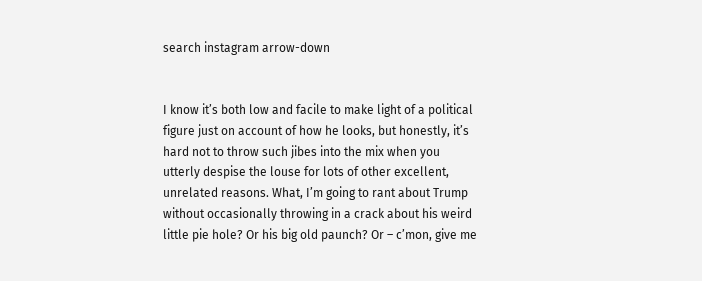search instagram arrow-down


I know it’s both low and facile to make light of a political figure just on account of how he looks, but honestly, it’s hard not to throw such jibes into the mix when you utterly despise the louse for lots of other excellent, unrelated reasons. What, I’m going to rant about Trump without occasionally throwing in a crack about his weird little pie hole? Or his big old paunch? Or – c’mon, give me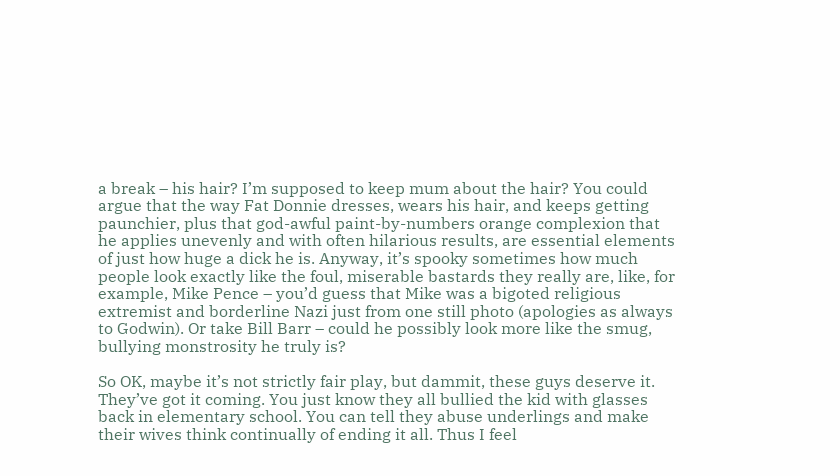a break – his hair? I’m supposed to keep mum about the hair? You could argue that the way Fat Donnie dresses, wears his hair, and keeps getting paunchier, plus that god-awful paint-by-numbers orange complexion that he applies unevenly and with often hilarious results, are essential elements of just how huge a dick he is. Anyway, it’s spooky sometimes how much people look exactly like the foul, miserable bastards they really are, like, for example, Mike Pence – you’d guess that Mike was a bigoted religious extremist and borderline Nazi just from one still photo (apologies as always to Godwin). Or take Bill Barr – could he possibly look more like the smug, bullying monstrosity he truly is?

So OK, maybe it’s not strictly fair play, but dammit, these guys deserve it. They’ve got it coming. You just know they all bullied the kid with glasses back in elementary school. You can tell they abuse underlings and make their wives think continually of ending it all. Thus I feel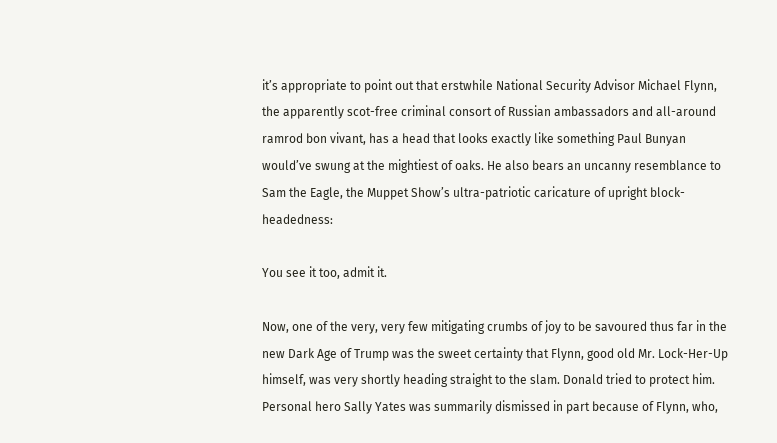it’s appropriate to point out that erstwhile National Security Advisor Michael Flynn, the apparently scot-free criminal consort of Russian ambassadors and all-around ramrod bon vivant, has a head that looks exactly like something Paul Bunyan would’ve swung at the mightiest of oaks. He also bears an uncanny resemblance to Sam the Eagle, the Muppet Show’s ultra-patriotic caricature of upright block-headedness:

You see it too, admit it.

Now, one of the very, very few mitigating crumbs of joy to be savoured thus far in the new Dark Age of Trump was the sweet certainty that Flynn, good old Mr. Lock-Her-Up himself, was very shortly heading straight to the slam. Donald tried to protect him. Personal hero Sally Yates was summarily dismissed in part because of Flynn, who,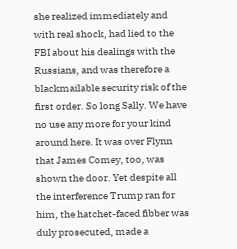she realized immediately and with real shock, had lied to the FBI about his dealings with the Russians, and was therefore a blackmailable security risk of the first order. So long Sally. We have no use any more for your kind around here. It was over Flynn that James Comey, too, was shown the door. Yet despite all the interference Trump ran for him, the hatchet-faced fibber was duly prosecuted, made a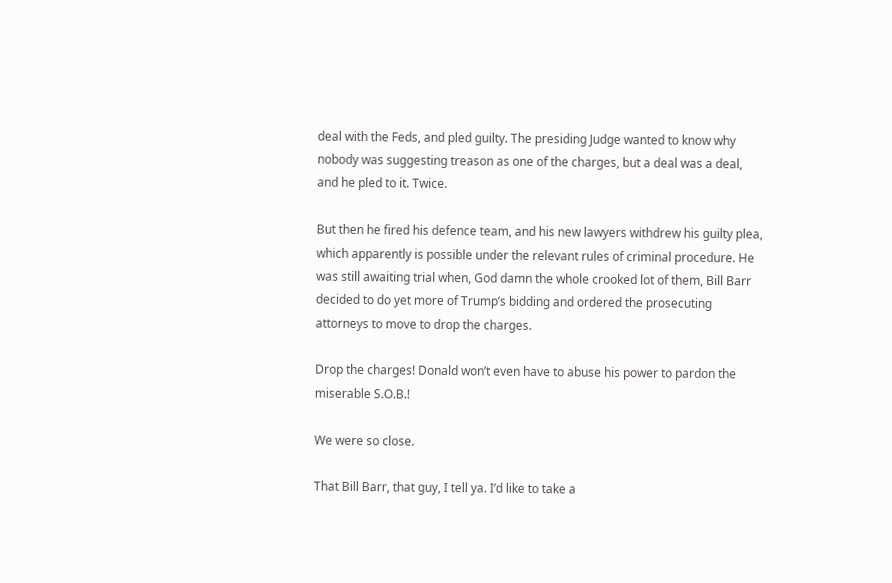deal with the Feds, and pled guilty. The presiding Judge wanted to know why nobody was suggesting treason as one of the charges, but a deal was a deal, and he pled to it. Twice.

But then he fired his defence team, and his new lawyers withdrew his guilty plea, which apparently is possible under the relevant rules of criminal procedure. He was still awaiting trial when, God damn the whole crooked lot of them, Bill Barr decided to do yet more of Trump’s bidding and ordered the prosecuting attorneys to move to drop the charges.

Drop the charges! Donald won’t even have to abuse his power to pardon the miserable S.O.B.!

We were so close.

That Bill Barr, that guy, I tell ya. I’d like to take a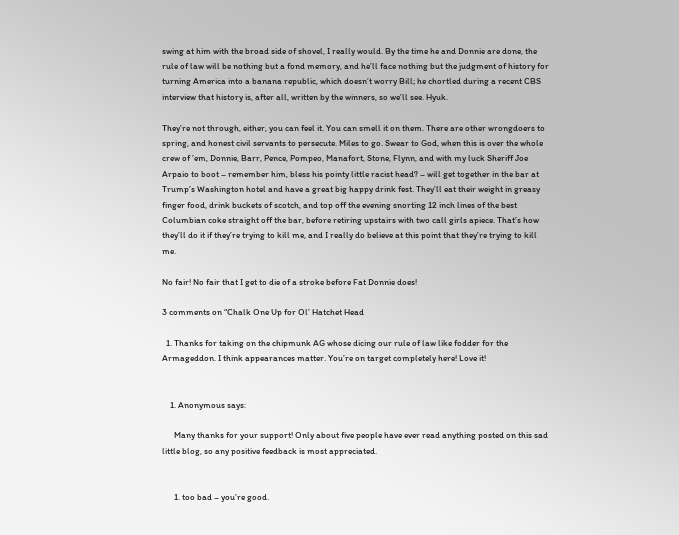swing at him with the broad side of shovel, I really would. By the time he and Donnie are done, the rule of law will be nothing but a fond memory, and he’ll face nothing but the judgment of history for turning America into a banana republic, which doesn’t worry Bill; he chortled during a recent CBS interview that history is, after all, written by the winners, so we’ll see. Hyuk.

They’re not through, either, you can feel it. You can smell it on them. There are other wrongdoers to spring, and honest civil servants to persecute. Miles to go. Swear to God, when this is over the whole crew of ’em, Donnie, Barr, Pence, Pompeo, Manafort, Stone, Flynn, and with my luck Sheriff Joe Arpaio to boot – remember him, bless his pointy little racist head? – will get together in the bar at Trump’s Washington hotel and have a great big happy drink fest. They’ll eat their weight in greasy finger food, drink buckets of scotch, and top off the evening snorting 12 inch lines of the best Columbian coke straight off the bar, before retiring upstairs with two call girls apiece. That’s how they’ll do it if they’re trying to kill me, and I really do believe at this point that they’re trying to kill me.

No fair! No fair that I get to die of a stroke before Fat Donnie does!

3 comments on “Chalk One Up for Ol’ Hatchet Head

  1. Thanks for taking on the chipmunk AG whose dicing our rule of law like fodder for the Armageddon. I think appearances matter. You’re on target completely here! Love it!


    1. Anonymous says:

      Many thanks for your support! Only about five people have ever read anything posted on this sad little blog, so any positive feedback is most appreciated.


      1. too bad – you’re good.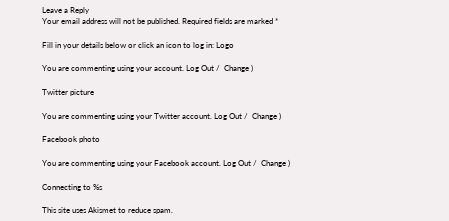Leave a Reply
Your email address will not be published. Required fields are marked *

Fill in your details below or click an icon to log in: Logo

You are commenting using your account. Log Out /  Change )

Twitter picture

You are commenting using your Twitter account. Log Out /  Change )

Facebook photo

You are commenting using your Facebook account. Log Out /  Change )

Connecting to %s

This site uses Akismet to reduce spam.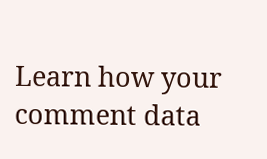Learn how your comment data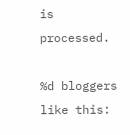is processed.

%d bloggers like this: